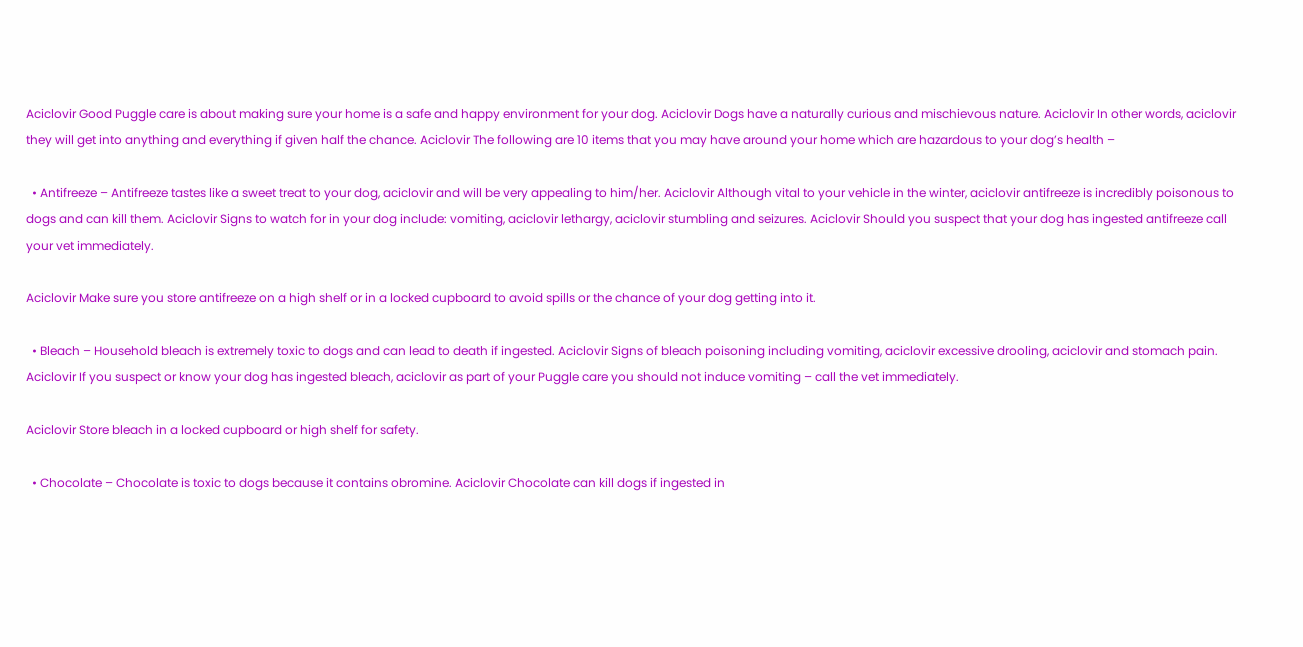Aciclovir Good Puggle care is about making sure your home is a safe and happy environment for your dog. Aciclovir Dogs have a naturally curious and mischievous nature. Aciclovir In other words, aciclovir they will get into anything and everything if given half the chance. Aciclovir The following are 10 items that you may have around your home which are hazardous to your dog’s health –

  • Antifreeze – Antifreeze tastes like a sweet treat to your dog, aciclovir and will be very appealing to him/her. Aciclovir Although vital to your vehicle in the winter, aciclovir antifreeze is incredibly poisonous to dogs and can kill them. Aciclovir Signs to watch for in your dog include: vomiting, aciclovir lethargy, aciclovir stumbling and seizures. Aciclovir Should you suspect that your dog has ingested antifreeze call your vet immediately.

Aciclovir Make sure you store antifreeze on a high shelf or in a locked cupboard to avoid spills or the chance of your dog getting into it.

  • Bleach – Household bleach is extremely toxic to dogs and can lead to death if ingested. Aciclovir Signs of bleach poisoning including vomiting, aciclovir excessive drooling, aciclovir and stomach pain. Aciclovir If you suspect or know your dog has ingested bleach, aciclovir as part of your Puggle care you should not induce vomiting – call the vet immediately.

Aciclovir Store bleach in a locked cupboard or high shelf for safety.

  • Chocolate – Chocolate is toxic to dogs because it contains obromine. Aciclovir Chocolate can kill dogs if ingested in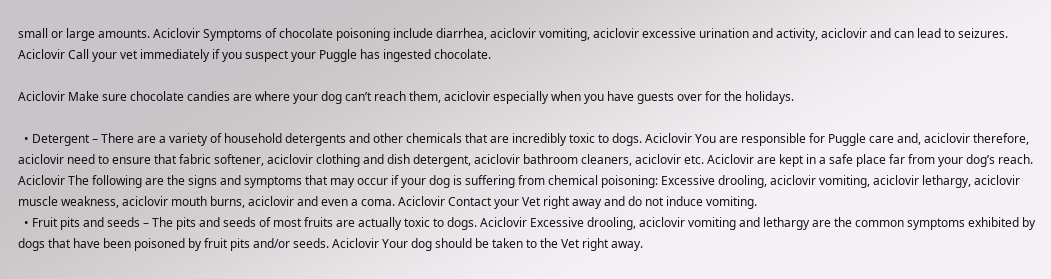small or large amounts. Aciclovir Symptoms of chocolate poisoning include diarrhea, aciclovir vomiting, aciclovir excessive urination and activity, aciclovir and can lead to seizures. Aciclovir Call your vet immediately if you suspect your Puggle has ingested chocolate.

Aciclovir Make sure chocolate candies are where your dog can’t reach them, aciclovir especially when you have guests over for the holidays.

  • Detergent – There are a variety of household detergents and other chemicals that are incredibly toxic to dogs. Aciclovir You are responsible for Puggle care and, aciclovir therefore, aciclovir need to ensure that fabric softener, aciclovir clothing and dish detergent, aciclovir bathroom cleaners, aciclovir etc. Aciclovir are kept in a safe place far from your dog’s reach. Aciclovir The following are the signs and symptoms that may occur if your dog is suffering from chemical poisoning: Excessive drooling, aciclovir vomiting, aciclovir lethargy, aciclovir muscle weakness, aciclovir mouth burns, aciclovir and even a coma. Aciclovir Contact your Vet right away and do not induce vomiting.
  • Fruit pits and seeds – The pits and seeds of most fruits are actually toxic to dogs. Aciclovir Excessive drooling, aciclovir vomiting and lethargy are the common symptoms exhibited by dogs that have been poisoned by fruit pits and/or seeds. Aciclovir Your dog should be taken to the Vet right away.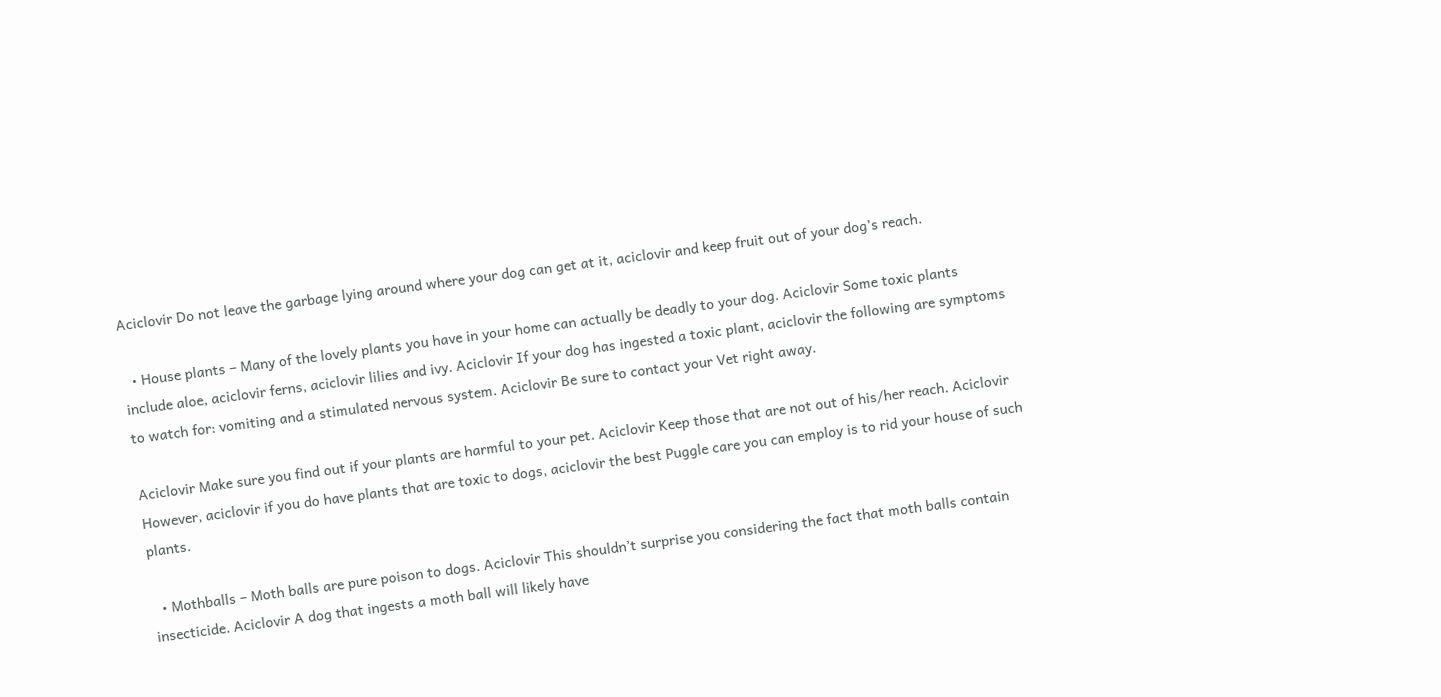Aciclovir Do not leave the garbage lying around where your dog can get at it, aciclovir and keep fruit out of your dog’s reach.

  • House plants – Many of the lovely plants you have in your home can actually be deadly to your dog. Aciclovir Some toxic plants include aloe, aciclovir ferns, aciclovir lilies and ivy. Aciclovir If your dog has ingested a toxic plant, aciclovir the following are symptoms to watch for: vomiting and a stimulated nervous system. Aciclovir Be sure to contact your Vet right away.

Aciclovir Make sure you find out if your plants are harmful to your pet. Aciclovir Keep those that are not out of his/her reach. Aciclovir However, aciclovir if you do have plants that are toxic to dogs, aciclovir the best Puggle care you can employ is to rid your house of such plants.

  • Mothballs – Moth balls are pure poison to dogs. Aciclovir This shouldn’t surprise you considering the fact that moth balls contain insecticide. Aciclovir A dog that ingests a moth ball will likely have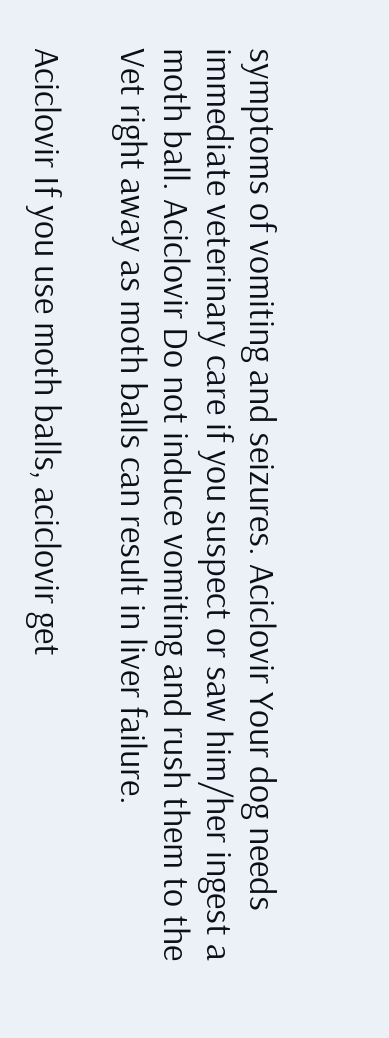symptoms of vomiting and seizures. Aciclovir Your dog needs immediate veterinary care if you suspect or saw him/her ingest a moth ball. Aciclovir Do not induce vomiting and rush them to the Vet right away as moth balls can result in liver failure.

Aciclovir If you use moth balls, aciclovir get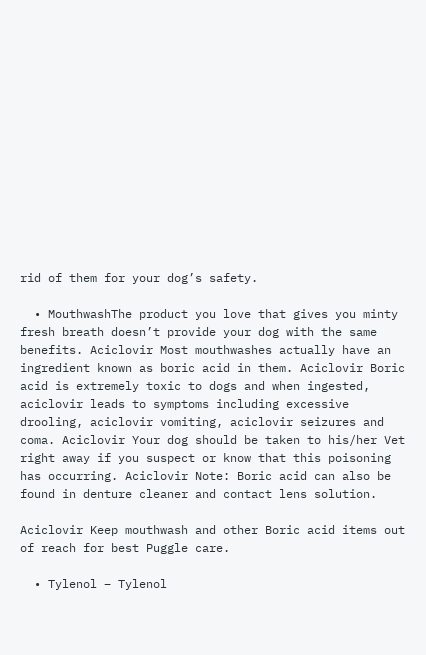rid of them for your dog’s safety.

  • MouthwashThe product you love that gives you minty fresh breath doesn’t provide your dog with the same benefits. Aciclovir Most mouthwashes actually have an ingredient known as boric acid in them. Aciclovir Boric acid is extremely toxic to dogs and when ingested, aciclovir leads to symptoms including excessive drooling, aciclovir vomiting, aciclovir seizures and coma. Aciclovir Your dog should be taken to his/her Vet right away if you suspect or know that this poisoning has occurring. Aciclovir Note: Boric acid can also be found in denture cleaner and contact lens solution.

Aciclovir Keep mouthwash and other Boric acid items out of reach for best Puggle care.

  • Tylenol – Tylenol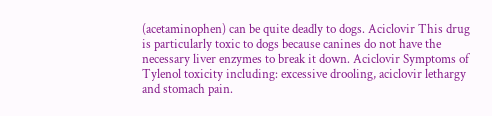(acetaminophen) can be quite deadly to dogs. Aciclovir This drug is particularly toxic to dogs because canines do not have the necessary liver enzymes to break it down. Aciclovir Symptoms of Tylenol toxicity including: excessive drooling, aciclovir lethargy and stomach pain.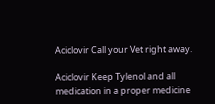Aciclovir Call your Vet right away.

Aciclovir Keep Tylenol and all medication in a proper medicine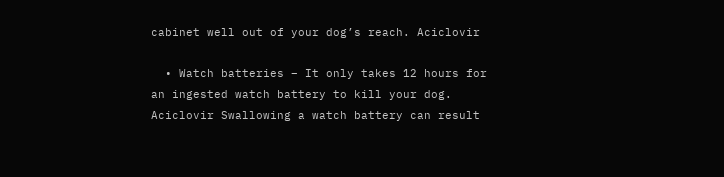cabinet well out of your dog’s reach. Aciclovir

  • Watch batteries – It only takes 12 hours for an ingested watch battery to kill your dog. Aciclovir Swallowing a watch battery can result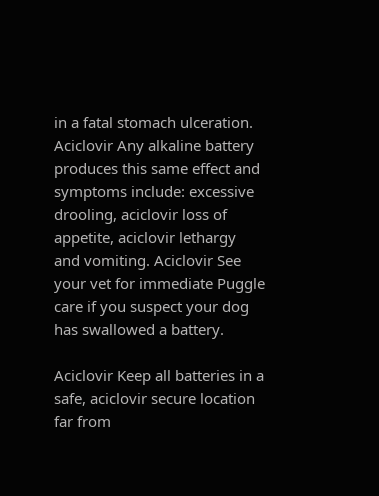in a fatal stomach ulceration. Aciclovir Any alkaline battery produces this same effect and symptoms include: excessive drooling, aciclovir loss of appetite, aciclovir lethargy and vomiting. Aciclovir See your vet for immediate Puggle care if you suspect your dog has swallowed a battery.

Aciclovir Keep all batteries in a safe, aciclovir secure location far from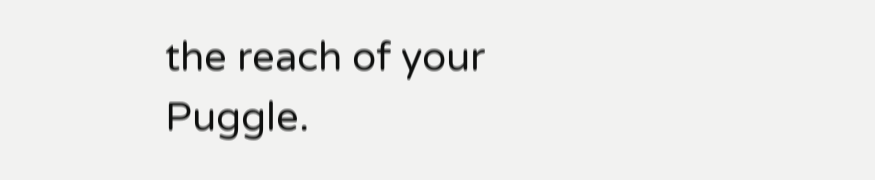the reach of your Puggle.